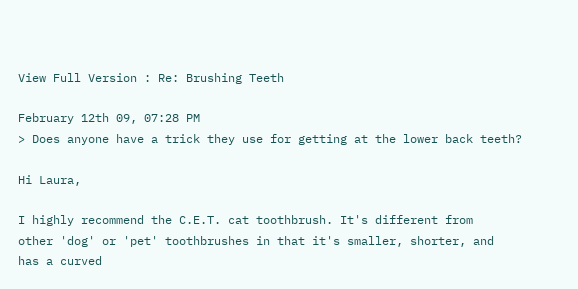View Full Version : Re: Brushing Teeth

February 12th 09, 07:28 PM
> Does anyone have a trick they use for getting at the lower back teeth?

Hi Laura,

I highly recommend the C.E.T. cat toothbrush. It's different from
other 'dog' or 'pet' toothbrushes in that it's smaller, shorter, and
has a curved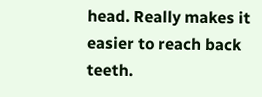head. Really makes it easier to reach back teeth.